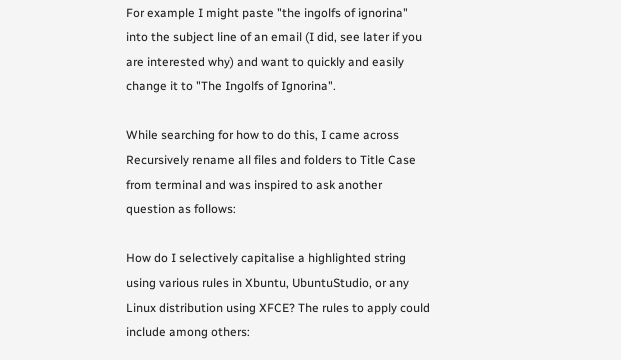For example I might paste "the ingolfs of ignorina" into the subject line of an email (I did, see later if you are interested why) and want to quickly and easily change it to "The Ingolfs of Ignorina".

While searching for how to do this, I came across Recursively rename all files and folders to Title Case from terminal and was inspired to ask another question as follows:

How do I selectively capitalise a highlighted string using various rules in Xbuntu, UbuntuStudio, or any Linux distribution using XFCE? The rules to apply could include among others: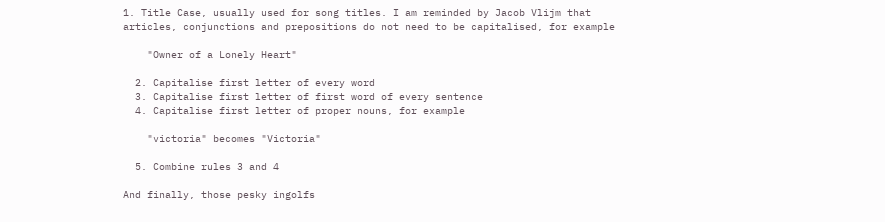1. Title Case, usually used for song titles. I am reminded by Jacob Vlijm that articles, conjunctions and prepositions do not need to be capitalised, for example

    "Owner of a Lonely Heart"

  2. Capitalise first letter of every word
  3. Capitalise first letter of first word of every sentence
  4. Capitalise first letter of proper nouns, for example

    "victoria" becomes "Victoria"

  5. Combine rules 3 and 4

And finally, those pesky ingolfs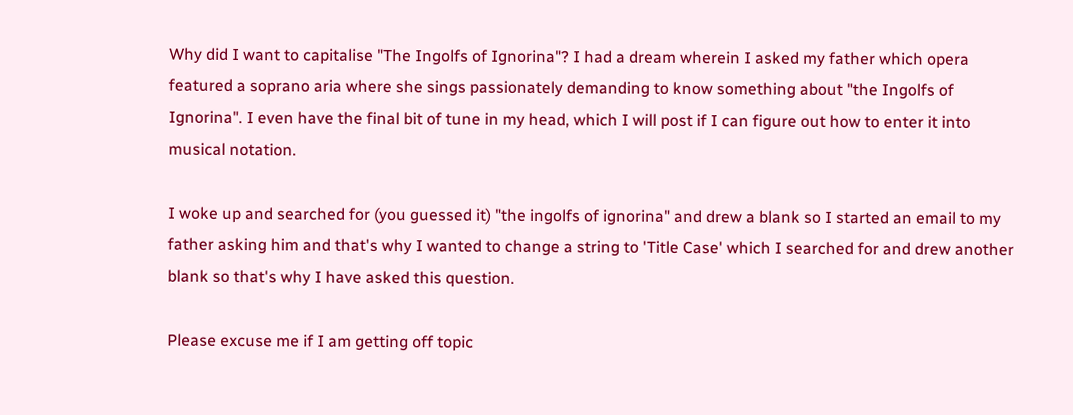Why did I want to capitalise "The Ingolfs of Ignorina"? I had a dream wherein I asked my father which opera featured a soprano aria where she sings passionately demanding to know something about "the Ingolfs of Ignorina". I even have the final bit of tune in my head, which I will post if I can figure out how to enter it into musical notation.

I woke up and searched for (you guessed it) "the ingolfs of ignorina" and drew a blank so I started an email to my father asking him and that's why I wanted to change a string to 'Title Case' which I searched for and drew another blank so that's why I have asked this question.

Please excuse me if I am getting off topic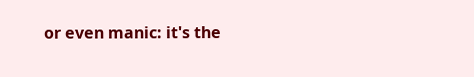or even manic: it's the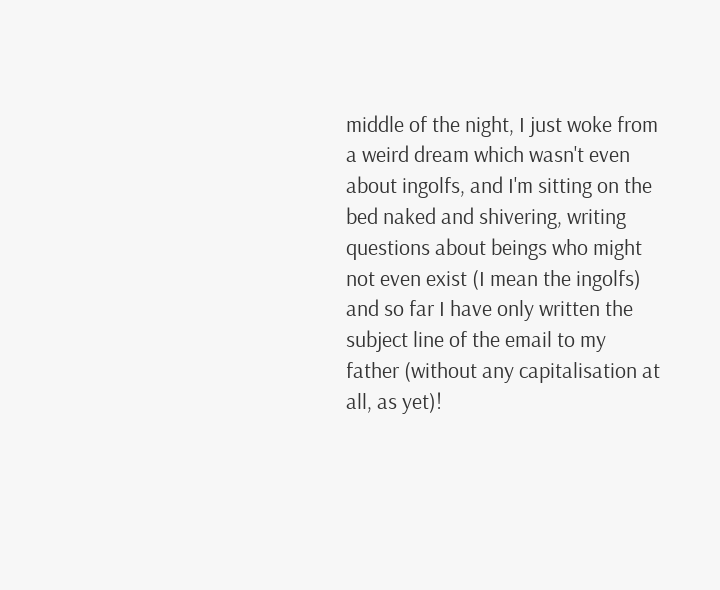middle of the night, I just woke from a weird dream which wasn't even about ingolfs, and I'm sitting on the bed naked and shivering, writing questions about beings who might not even exist (I mean the ingolfs) and so far I have only written the subject line of the email to my father (without any capitalisation at all, as yet)!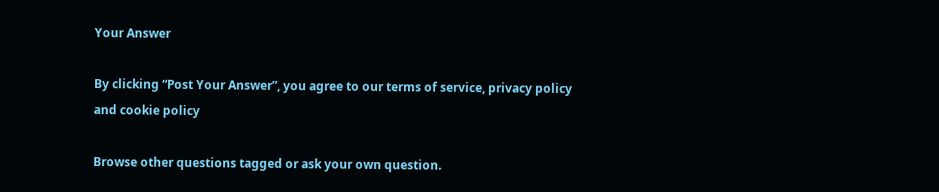Your Answer

By clicking “Post Your Answer”, you agree to our terms of service, privacy policy and cookie policy

Browse other questions tagged or ask your own question.